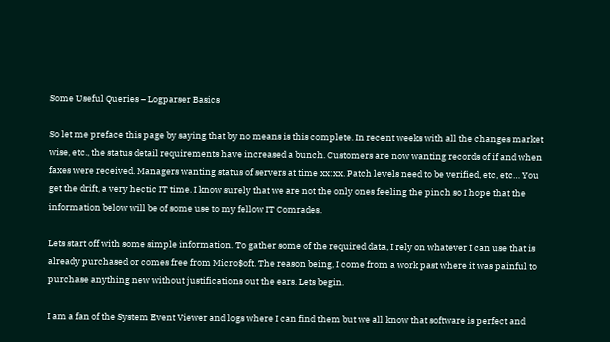Some Useful Queries – Logparser Basics

So let me preface this page by saying that by no means is this complete. In recent weeks with all the changes market wise, etc., the status detail requirements have increased a bunch. Customers are now wanting records of if and when faxes were received. Managers wanting status of servers at time xx:xx. Patch levels need to be verified, etc, etc… You get the drift, a very hectic IT time. I know surely that we are not the only ones feeling the pinch so I hope that the information below will be of some use to my fellow IT Comrades.

Lets start off with some simple information. To gather some of the required data, I rely on whatever I can use that is already purchased or comes free from Micro$oft. The reason being, I come from a work past where it was painful to purchase anything new without justifications out the ears. Lets begin.

I am a fan of the System Event Viewer and logs where I can find them but we all know that software is perfect and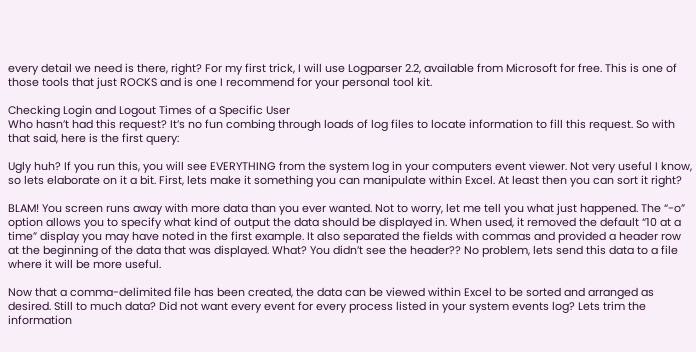every detail we need is there, right? For my first trick, I will use Logparser 2.2, available from Microsoft for free. This is one of those tools that just ROCKS and is one I recommend for your personal tool kit.

Checking Login and Logout Times of a Specific User
Who hasn’t had this request? It’s no fun combing through loads of log files to locate information to fill this request. So with that said, here is the first query:

Ugly huh? If you run this, you will see EVERYTHING from the system log in your computers event viewer. Not very useful I know, so lets elaborate on it a bit. First, lets make it something you can manipulate within Excel. At least then you can sort it right?

BLAM! You screen runs away with more data than you ever wanted. Not to worry, let me tell you what just happened. The “-o” option allows you to specify what kind of output the data should be displayed in. When used, it removed the default “10 at a time” display you may have noted in the first example. It also separated the fields with commas and provided a header row at the beginning of the data that was displayed. What? You didn’t see the header?? No problem, lets send this data to a file where it will be more useful.

Now that a comma-delimited file has been created, the data can be viewed within Excel to be sorted and arranged as desired. Still to much data? Did not want every event for every process listed in your system events log? Lets trim the information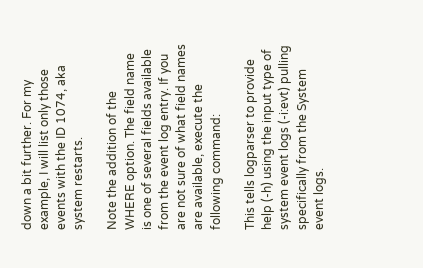down a bit further. For my example, I will list only those events with the ID 1074, aka system restarts.

Note the addition of the WHERE option. The field name is one of several fields available from the event log entry. If you are not sure of what field names are available, execute the following command:

This tells logparser to provide help (-h) using the input type of system event logs (-i:evt) pulling specifically from the System event logs.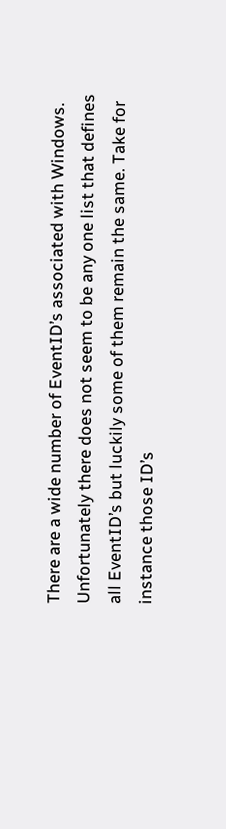There are a wide number of EventID’s associated with Windows. Unfortunately there does not seem to be any one list that defines all EventID’s but luckily some of them remain the same. Take for instance those ID’s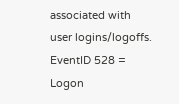associated with user logins/logoffs.
EventID 528 = Logon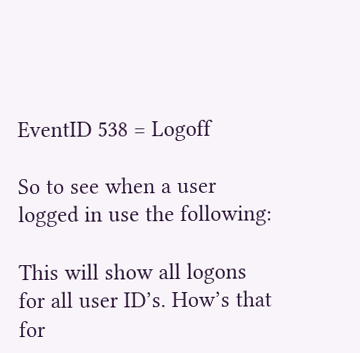EventID 538 = Logoff

So to see when a user logged in use the following:

This will show all logons for all user ID’s. How’s that for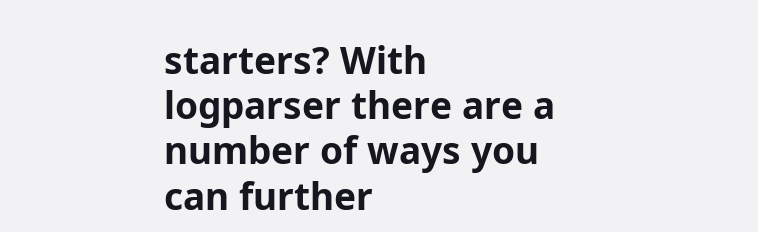starters? With logparser there are a number of ways you can further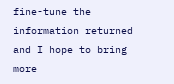fine-tune the information returned and I hope to bring more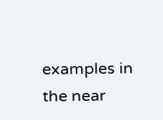examples in the near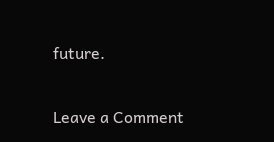future.

Leave a Comment